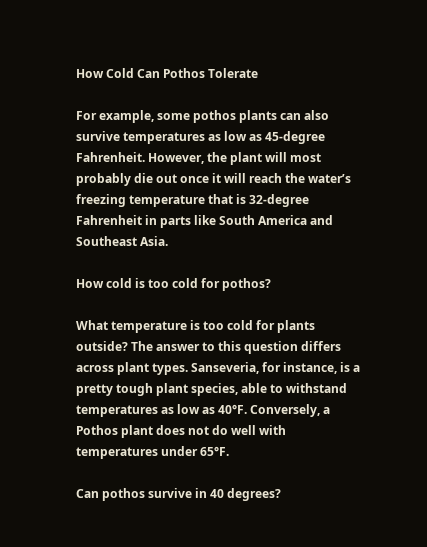How Cold Can Pothos Tolerate

For example, some pothos plants can also survive temperatures as low as 45-degree Fahrenheit. However, the plant will most probably die out once it will reach the water’s freezing temperature that is 32-degree Fahrenheit in parts like South America and Southeast Asia.

How cold is too cold for pothos?

What temperature is too cold for plants outside? The answer to this question differs across plant types. Sanseveria, for instance, is a pretty tough plant species, able to withstand temperatures as low as 40°F. Conversely, a Pothos plant does not do well with temperatures under 65°F.

Can pothos survive in 40 degrees?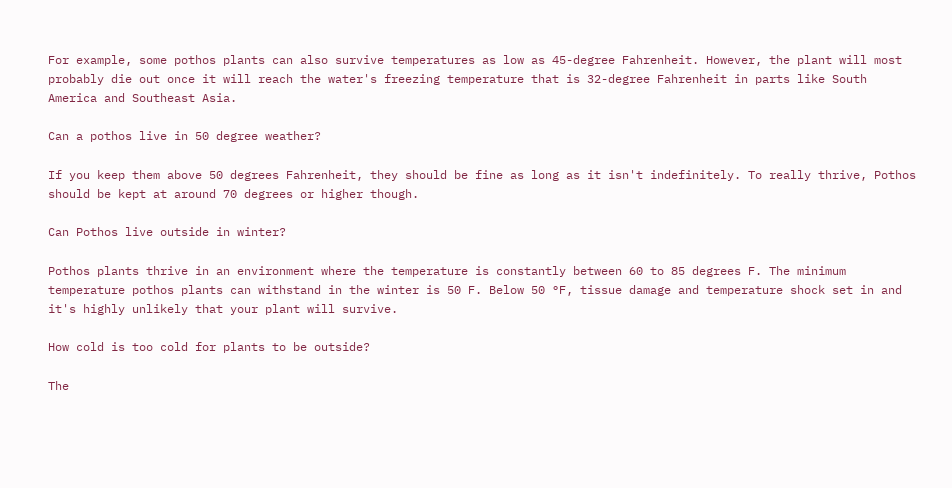For example, some pothos plants can also survive temperatures as low as 45-degree Fahrenheit. However, the plant will most probably die out once it will reach the water's freezing temperature that is 32-degree Fahrenheit in parts like South America and Southeast Asia.

Can a pothos live in 50 degree weather?

If you keep them above 50 degrees Fahrenheit, they should be fine as long as it isn't indefinitely. To really thrive, Pothos should be kept at around 70 degrees or higher though.

Can Pothos live outside in winter?

Pothos plants thrive in an environment where the temperature is constantly between 60 to 85 degrees F. The minimum temperature pothos plants can withstand in the winter is 50 F. Below 50 °F, tissue damage and temperature shock set in and it's highly unlikely that your plant will survive.

How cold is too cold for plants to be outside?

The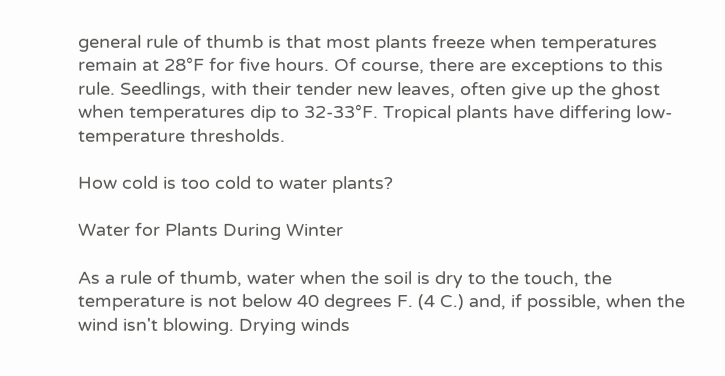general rule of thumb is that most plants freeze when temperatures remain at 28°F for five hours. Of course, there are exceptions to this rule. Seedlings, with their tender new leaves, often give up the ghost when temperatures dip to 32-33°F. Tropical plants have differing low-temperature thresholds.

How cold is too cold to water plants?

Water for Plants During Winter

As a rule of thumb, water when the soil is dry to the touch, the temperature is not below 40 degrees F. (4 C.) and, if possible, when the wind isn't blowing. Drying winds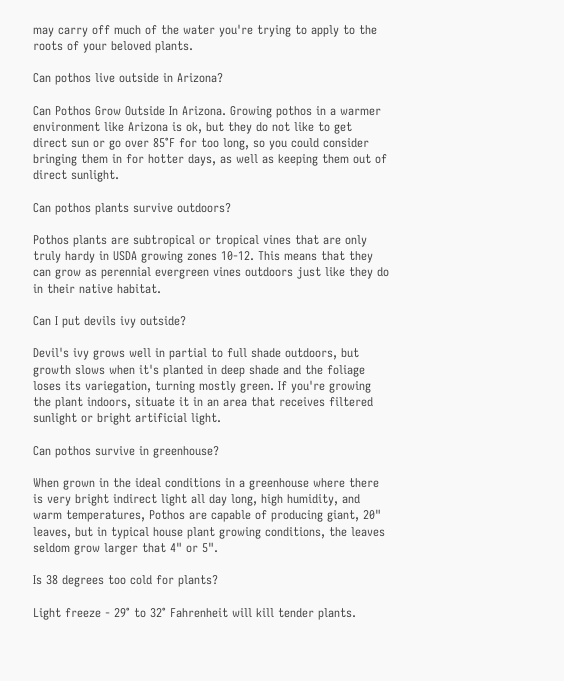may carry off much of the water you're trying to apply to the roots of your beloved plants.

Can pothos live outside in Arizona?

Can Pothos Grow Outside In Arizona. Growing pothos in a warmer environment like Arizona is ok, but they do not like to get direct sun or go over 85°F for too long, so you could consider bringing them in for hotter days, as well as keeping them out of direct sunlight.

Can pothos plants survive outdoors?

Pothos plants are subtropical or tropical vines that are only truly hardy in USDA growing zones 10-12. This means that they can grow as perennial evergreen vines outdoors just like they do in their native habitat.

Can I put devils ivy outside?

Devil's ivy grows well in partial to full shade outdoors, but growth slows when it's planted in deep shade and the foliage loses its variegation, turning mostly green. If you're growing the plant indoors, situate it in an area that receives filtered sunlight or bright artificial light.

Can pothos survive in greenhouse?

When grown in the ideal conditions in a greenhouse where there is very bright indirect light all day long, high humidity, and warm temperatures, Pothos are capable of producing giant, 20" leaves, but in typical house plant growing conditions, the leaves seldom grow larger that 4" or 5".

Is 38 degrees too cold for plants?

Light freeze - 29° to 32° Fahrenheit will kill tender plants.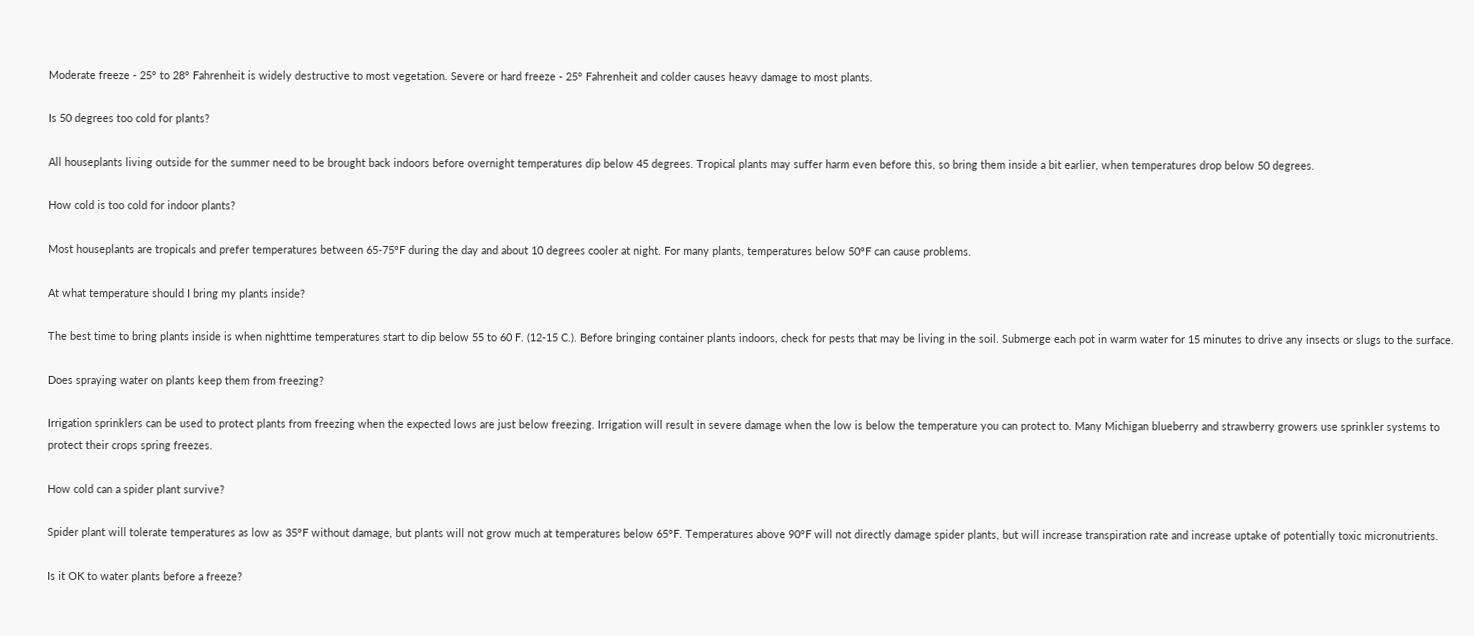Moderate freeze - 25° to 28° Fahrenheit is widely destructive to most vegetation. Severe or hard freeze - 25° Fahrenheit and colder causes heavy damage to most plants.

Is 50 degrees too cold for plants?

All houseplants living outside for the summer need to be brought back indoors before overnight temperatures dip below 45 degrees. Tropical plants may suffer harm even before this, so bring them inside a bit earlier, when temperatures drop below 50 degrees.

How cold is too cold for indoor plants?

Most houseplants are tropicals and prefer temperatures between 65-75°F during the day and about 10 degrees cooler at night. For many plants, temperatures below 50°F can cause problems.

At what temperature should I bring my plants inside?

The best time to bring plants inside is when nighttime temperatures start to dip below 55 to 60 F. (12-15 C.). Before bringing container plants indoors, check for pests that may be living in the soil. Submerge each pot in warm water for 15 minutes to drive any insects or slugs to the surface.

Does spraying water on plants keep them from freezing?

Irrigation sprinklers can be used to protect plants from freezing when the expected lows are just below freezing. Irrigation will result in severe damage when the low is below the temperature you can protect to. Many Michigan blueberry and strawberry growers use sprinkler systems to protect their crops spring freezes.

How cold can a spider plant survive?

Spider plant will tolerate temperatures as low as 35°F without damage, but plants will not grow much at temperatures below 65°F. Temperatures above 90°F will not directly damage spider plants, but will increase transpiration rate and increase uptake of potentially toxic micronutrients.

Is it OK to water plants before a freeze?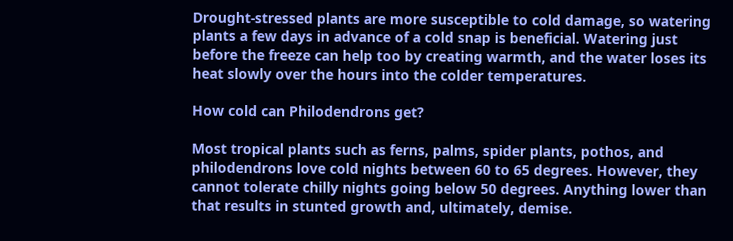Drought-stressed plants are more susceptible to cold damage, so watering plants a few days in advance of a cold snap is beneficial. Watering just before the freeze can help too by creating warmth, and the water loses its heat slowly over the hours into the colder temperatures.

How cold can Philodendrons get?

Most tropical plants such as ferns, palms, spider plants, pothos, and philodendrons love cold nights between 60 to 65 degrees. However, they cannot tolerate chilly nights going below 50 degrees. Anything lower than that results in stunted growth and, ultimately, demise.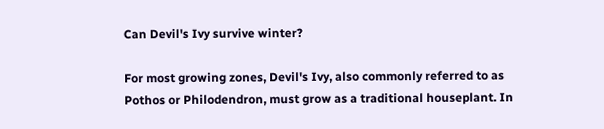Can Devil's Ivy survive winter?

For most growing zones, Devil's Ivy, also commonly referred to as Pothos or Philodendron, must grow as a traditional houseplant. In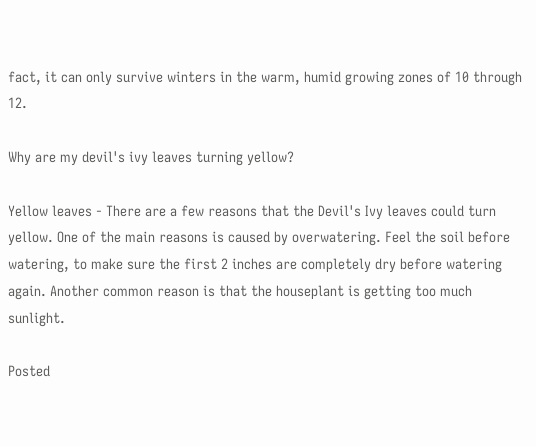fact, it can only survive winters in the warm, humid growing zones of 10 through 12.

Why are my devil's ivy leaves turning yellow?

Yellow leaves - There are a few reasons that the Devil's Ivy leaves could turn yellow. One of the main reasons is caused by overwatering. Feel the soil before watering, to make sure the first 2 inches are completely dry before watering again. Another common reason is that the houseplant is getting too much sunlight.

Posted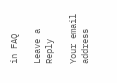in FAQ

Leave a Reply

Your email address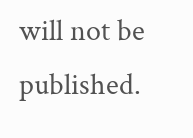will not be published.